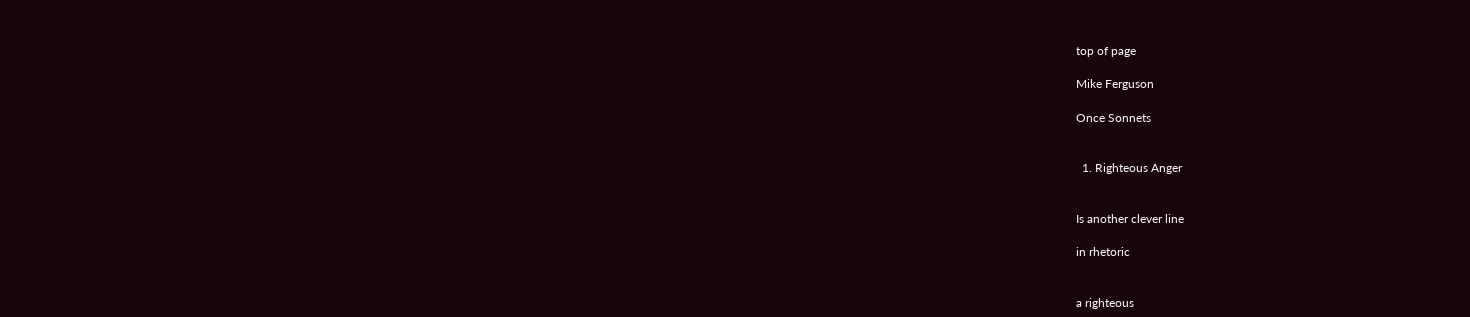top of page

Mike Ferguson

Once Sonnets


  1. Righteous Anger


Is another clever line

in rhetoric


a righteous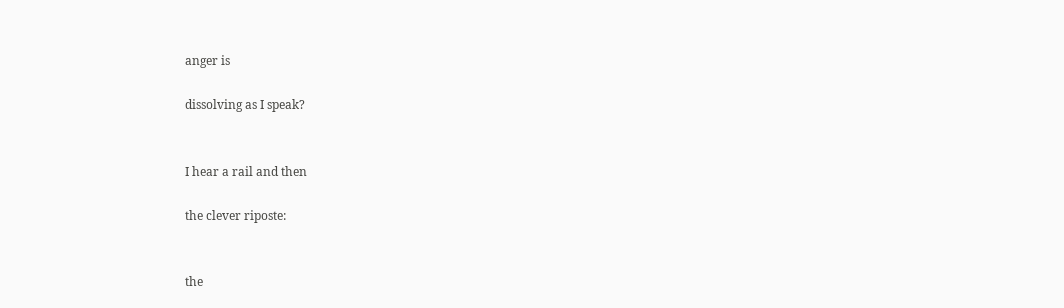anger is

dissolving as I speak?


I hear a rail and then

the clever riposte:


the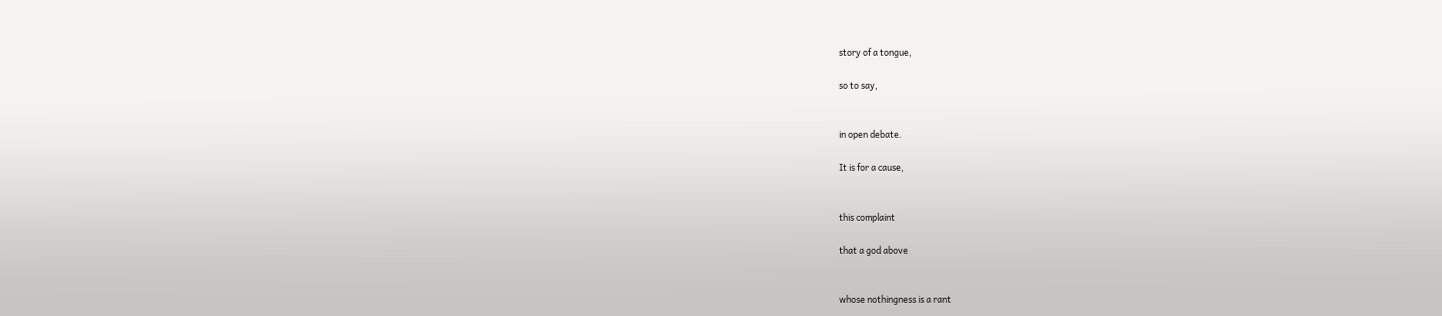story of a tongue,

so to say,


in open debate.

It is for a cause,


this complaint

that a god above


whose nothingness is a rant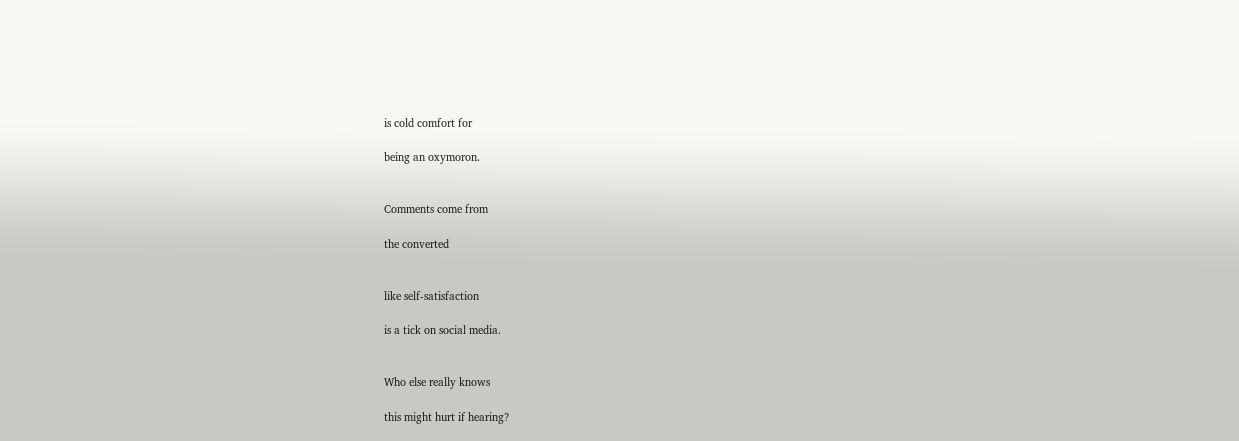is cold comfort for

being an oxymoron.


Comments come from

the converted


like self-satisfaction

is a tick on social media.


Who else really knows

this might hurt if hearing?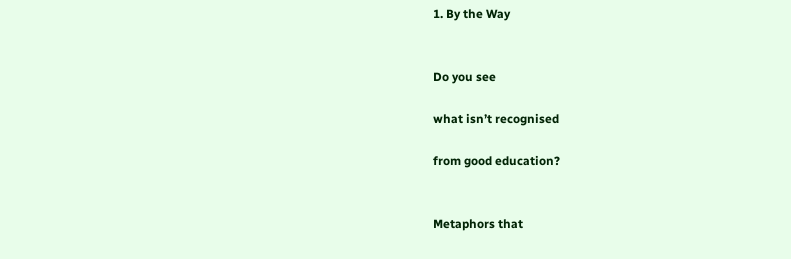1. By the Way


Do you see

what isn’t recognised

from good education?


Metaphors that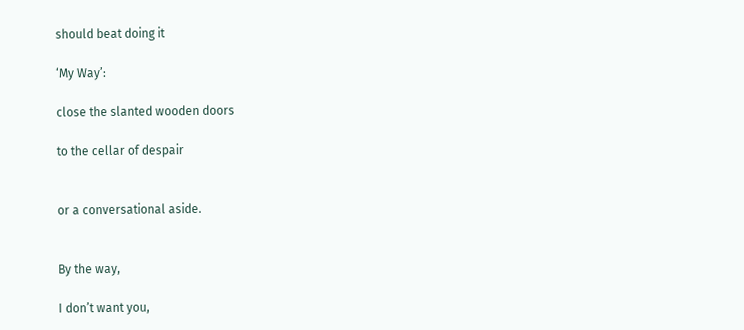should beat doing it

‘My Way’:

close the slanted wooden doors

to the cellar of despair


or a conversational aside.


By the way,

I don’t want you,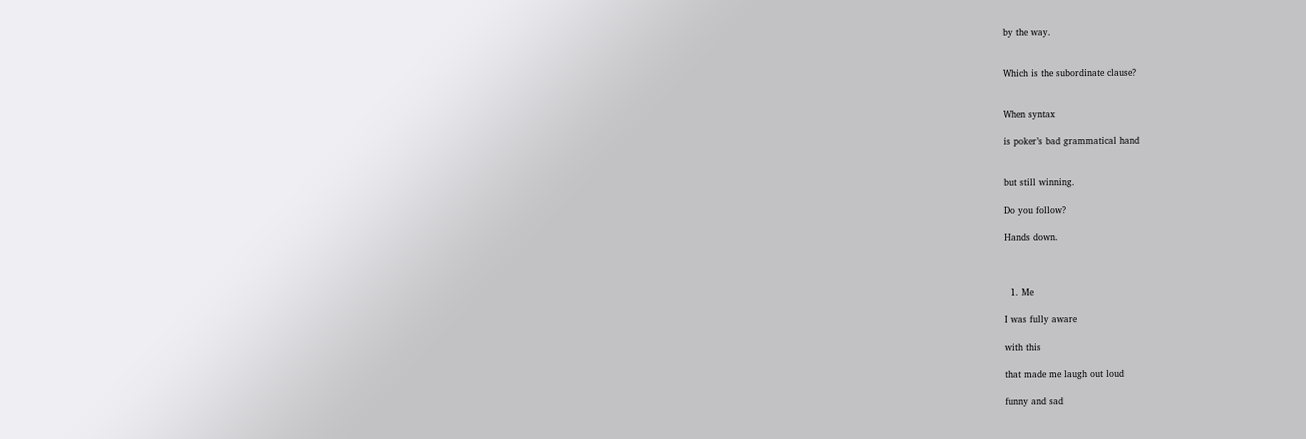by the way.


Which is the subordinate clause?


When syntax

is poker’s bad grammatical hand


but still winning.

Do you follow?

Hands down.



  1. Me

I was fully aware

with this

that made me laugh out loud

funny and sad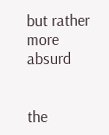but rather more absurd


the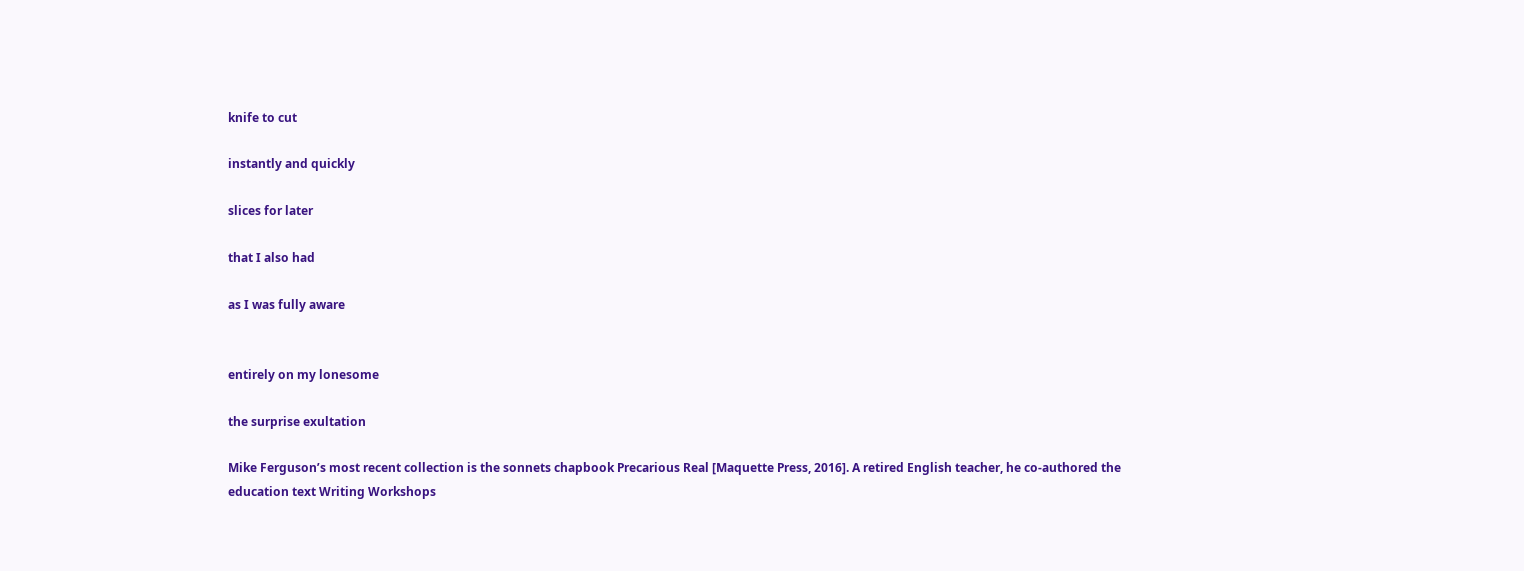knife to cut

instantly and quickly

slices for later

that I also had

as I was fully aware


entirely on my lonesome

the surprise exultation

Mike Ferguson’s most recent collection is the sonnets chapbook Precarious Real [Maquette Press, 2016]. A retired English teacher, he co-authored the education text Writing Workshops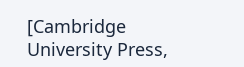[Cambridge University Press,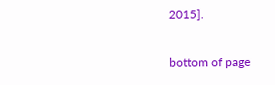2015].

bottom of page